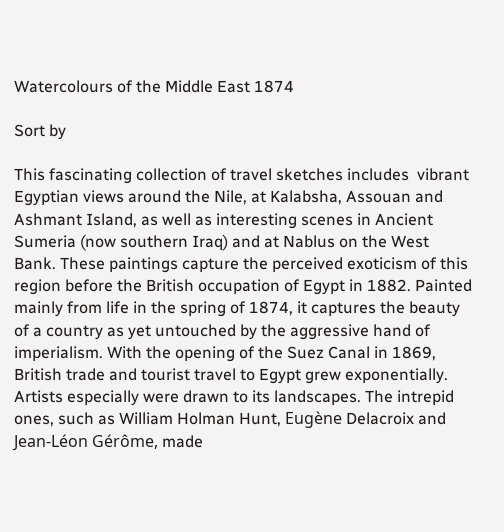Watercolours of the Middle East 1874

Sort by

This fascinating collection of travel sketches includes  vibrant Egyptian views around the Nile, at Kalabsha, Assouan and Ashmant Island, as well as interesting scenes in Ancient Sumeria (now southern Iraq) and at Nablus on the West Bank. These paintings capture the perceived exoticism of this region before the British occupation of Egypt in 1882. Painted mainly from life in the spring of 1874, it captures the beauty of a country as yet untouched by the aggressive hand of imperialism. With the opening of the Suez Canal in 1869, British trade and tourist travel to Egypt grew exponentially. Artists especially were drawn to its landscapes. The intrepid ones, such as William Holman Hunt, Eugène Delacroix and Jean-Léon Gérôme, made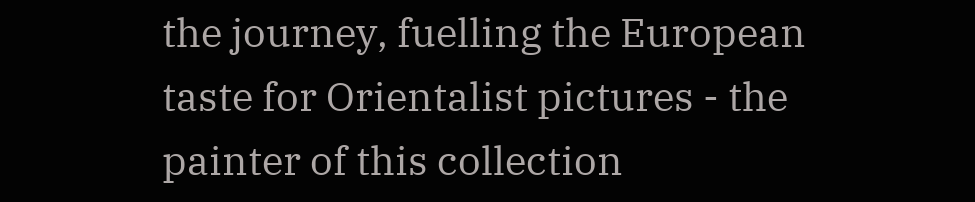the journey, fuelling the European taste for Orientalist pictures - the painter of this collection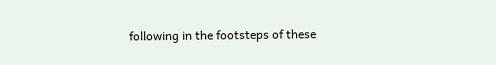following in the footsteps of these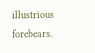illustrious forebears.